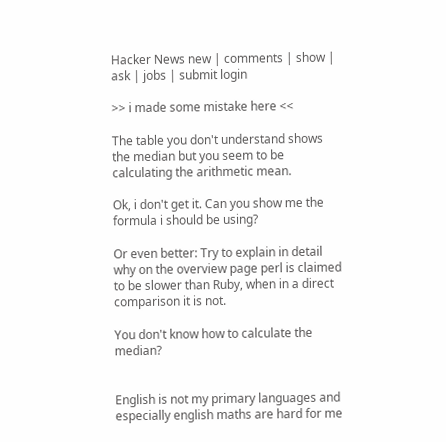Hacker News new | comments | show | ask | jobs | submit login

>> i made some mistake here <<

The table you don't understand shows the median but you seem to be calculating the arithmetic mean.

Ok, i don't get it. Can you show me the formula i should be using?

Or even better: Try to explain in detail why on the overview page perl is claimed to be slower than Ruby, when in a direct comparison it is not.

You don't know how to calculate the median?


English is not my primary languages and especially english maths are hard for me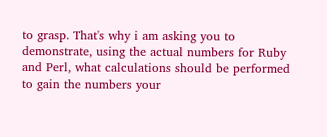to grasp. That's why i am asking you to demonstrate, using the actual numbers for Ruby and Perl, what calculations should be performed to gain the numbers your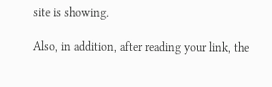site is showing.

Also, in addition, after reading your link, the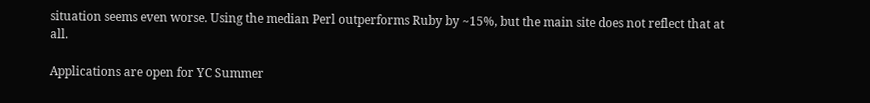situation seems even worse. Using the median Perl outperforms Ruby by ~15%, but the main site does not reflect that at all.

Applications are open for YC Summer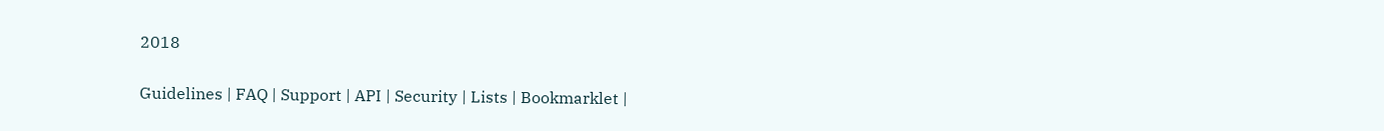2018

Guidelines | FAQ | Support | API | Security | Lists | Bookmarklet |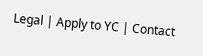Legal | Apply to YC | Contact